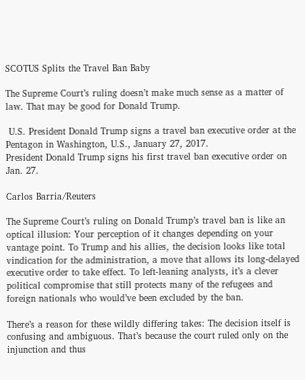SCOTUS Splits the Travel Ban Baby

The Supreme Court’s ruling doesn’t make much sense as a matter of law. That may be good for Donald Trump.

 U.S. President Donald Trump signs a travel ban executive order at the Pentagon in Washington, U.S., January 27, 2017.
President Donald Trump signs his first travel ban executive order on Jan. 27.

Carlos Barria/Reuters

The Supreme Court’s ruling on Donald Trump’s travel ban is like an optical illusion: Your perception of it changes depending on your vantage point. To Trump and his allies, the decision looks like total vindication for the administration, a move that allows its long-delayed executive order to take effect. To left-leaning analysts, it’s a clever political compromise that still protects many of the refugees and foreign nationals who would’ve been excluded by the ban.

There’s a reason for these wildly differing takes: The decision itself is confusing and ambiguous. That’s because the court ruled only on the injunction and thus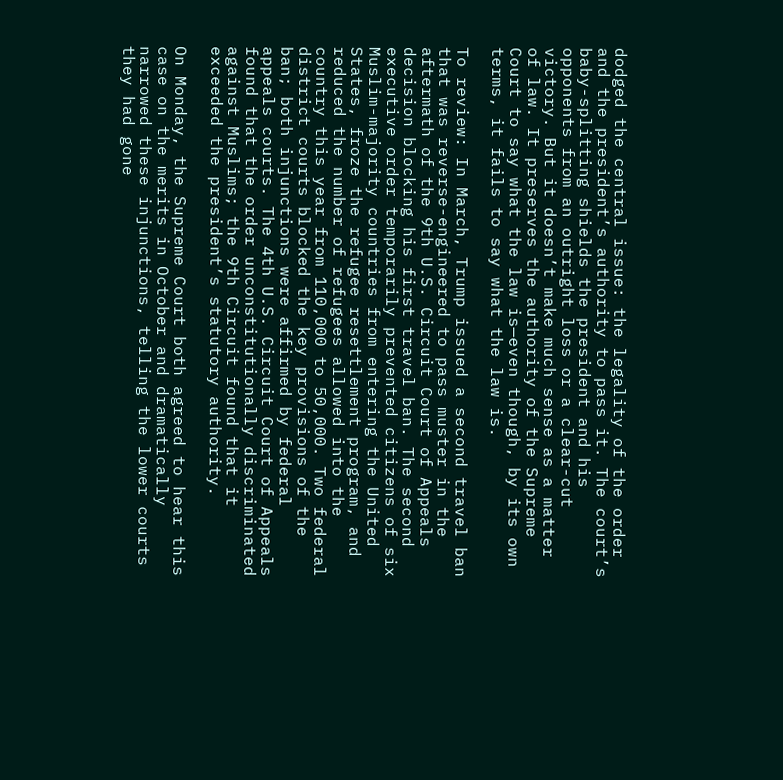dodged the central issue: the legality of the order and the president’s authority to pass it. The court’s baby-splitting shields the president and his opponents from an outright loss or a clear-cut victory. But it doesn’t make much sense as a matter of law. It preserves the authority of the Supreme Court to say what the law is—even though, by its own terms, it fails to say what the law is.

To review: In March, Trump issued a second travel ban that was reverse-engineered to pass muster in the aftermath of the 9th U.S. Circuit Court of Appeals decision blocking his first travel ban. The second executive order temporarily prevented citizens of six Muslim-majority countries from entering the United States, froze the refugee resettlement program, and reduced the number of refugees allowed into the country this year from 110,000 to 50,000. Two federal district courts blocked the key provisions of the ban; both injunctions were affirmed by federal appeals courts. The 4th U.S. Circuit Court of Appeals found that the order unconstitutionally discriminated against Muslims; the 9th Circuit found that it exceeded the president’s statutory authority.

On Monday, the Supreme Court both agreed to hear this case on the merits in October and dramatically narrowed these injunctions, telling the lower courts they had gone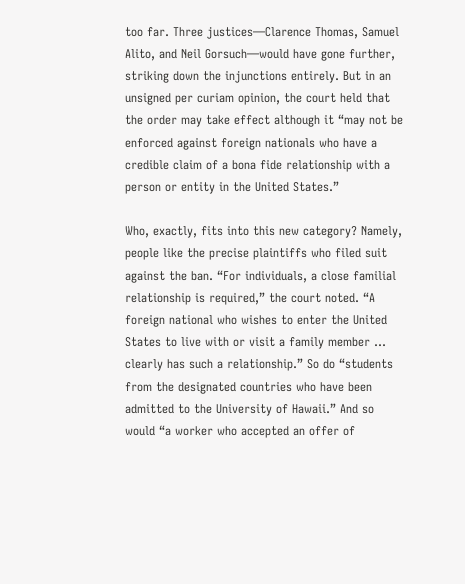too far. Three justices—Clarence Thomas, Samuel Alito, and Neil Gorsuch—would have gone further, striking down the injunctions entirely. But in an unsigned per curiam opinion, the court held that the order may take effect although it “may not be enforced against foreign nationals who have a credible claim of a bona fide relationship with a person or entity in the United States.”

Who, exactly, fits into this new category? Namely, people like the precise plaintiffs who filed suit against the ban. “For individuals, a close familial relationship is required,” the court noted. “A foreign national who wishes to enter the United States to live with or visit a family member … clearly has such a relationship.” So do “students from the designated countries who have been admitted to the University of Hawaii.” And so would “a worker who accepted an offer of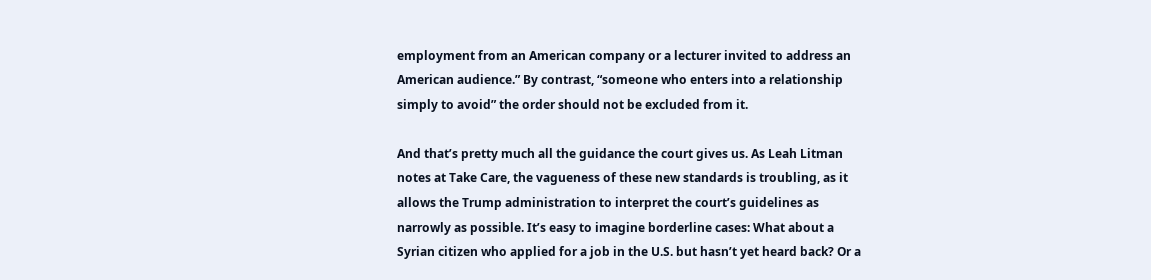employment from an American company or a lecturer invited to address an American audience.” By contrast, “someone who enters into a relationship simply to avoid” the order should not be excluded from it.

And that’s pretty much all the guidance the court gives us. As Leah Litman notes at Take Care, the vagueness of these new standards is troubling, as it allows the Trump administration to interpret the court’s guidelines as narrowly as possible. It’s easy to imagine borderline cases: What about a Syrian citizen who applied for a job in the U.S. but hasn’t yet heard back? Or a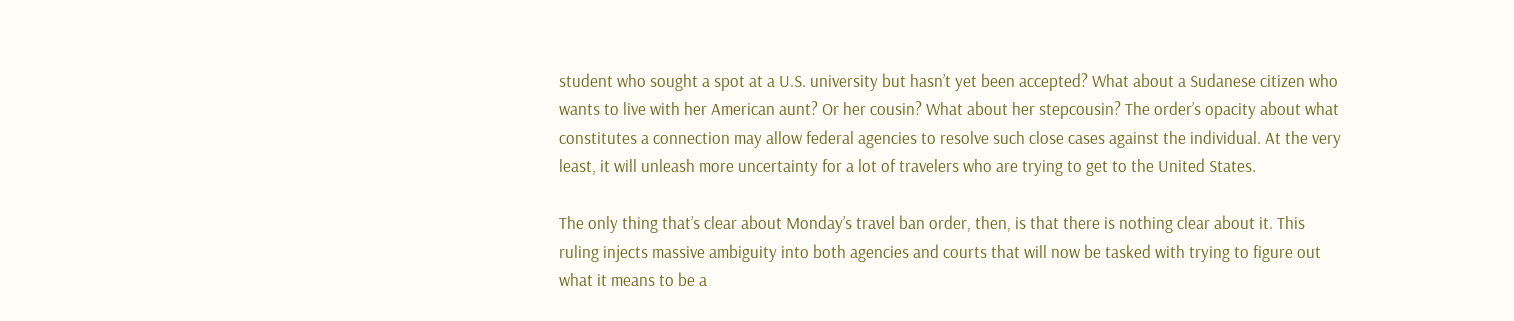student who sought a spot at a U.S. university but hasn’t yet been accepted? What about a Sudanese citizen who wants to live with her American aunt? Or her cousin? What about her stepcousin? The order’s opacity about what constitutes a connection may allow federal agencies to resolve such close cases against the individual. At the very least, it will unleash more uncertainty for a lot of travelers who are trying to get to the United States.

The only thing that’s clear about Monday’s travel ban order, then, is that there is nothing clear about it. This ruling injects massive ambiguity into both agencies and courts that will now be tasked with trying to figure out what it means to be a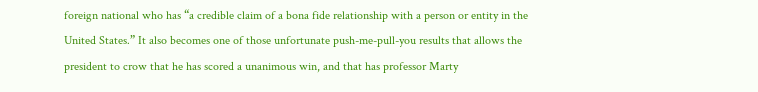foreign national who has “a credible claim of a bona fide relationship with a person or entity in the United States.” It also becomes one of those unfortunate push-me-pull-you results that allows the president to crow that he has scored a unanimous win, and that has professor Marty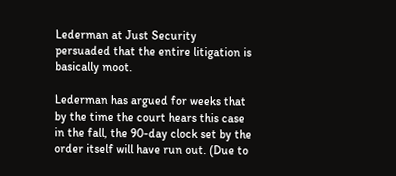Lederman at Just Security persuaded that the entire litigation is basically moot.

Lederman has argued for weeks that by the time the court hears this case in the fall, the 90-day clock set by the order itself will have run out. (Due to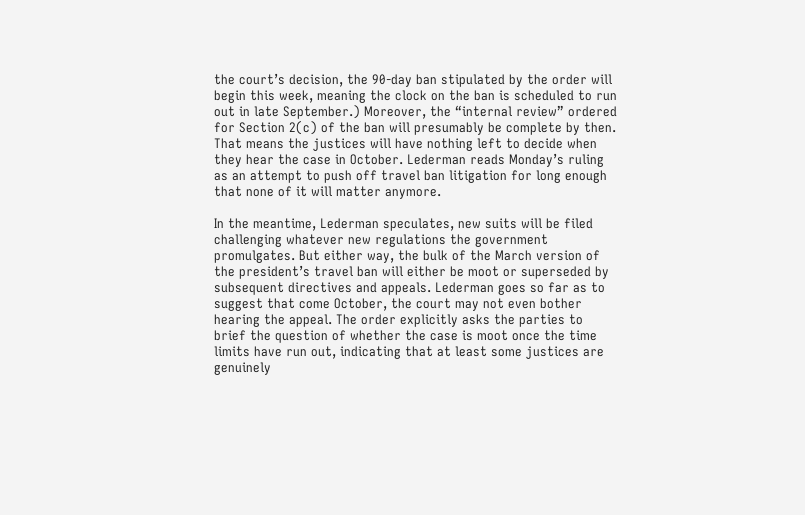the court’s decision, the 90-day ban stipulated by the order will begin this week, meaning the clock on the ban is scheduled to run out in late September.) Moreover, the “internal review” ordered for Section 2(c) of the ban will presumably be complete by then. That means the justices will have nothing left to decide when they hear the case in October. Lederman reads Monday’s ruling as an attempt to push off travel ban litigation for long enough that none of it will matter anymore.

In the meantime, Lederman speculates, new suits will be filed challenging whatever new regulations the government promulgates. But either way, the bulk of the March version of the president’s travel ban will either be moot or superseded by subsequent directives and appeals. Lederman goes so far as to suggest that come October, the court may not even bother hearing the appeal. The order explicitly asks the parties to brief the question of whether the case is moot once the time limits have run out, indicating that at least some justices are genuinely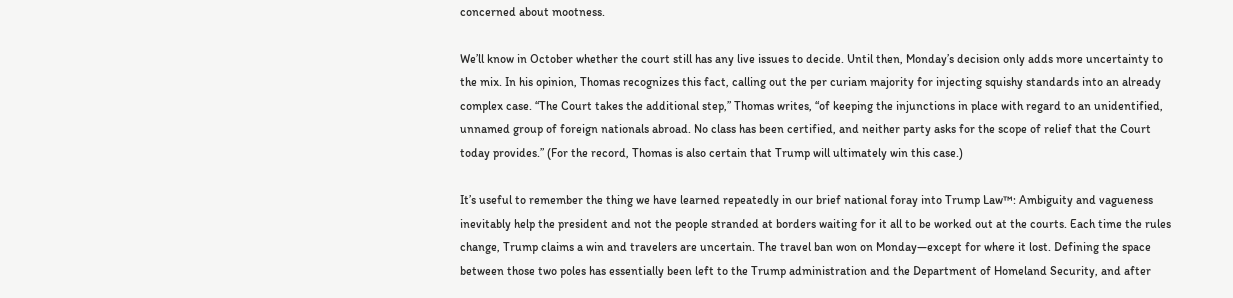concerned about mootness.

We’ll know in October whether the court still has any live issues to decide. Until then, Monday’s decision only adds more uncertainty to the mix. In his opinion, Thomas recognizes this fact, calling out the per curiam majority for injecting squishy standards into an already complex case. “The Court takes the additional step,” Thomas writes, “of keeping the injunctions in place with regard to an unidentified, unnamed group of foreign nationals abroad. No class has been certified, and neither party asks for the scope of relief that the Court today provides.” (For the record, Thomas is also certain that Trump will ultimately win this case.)

It’s useful to remember the thing we have learned repeatedly in our brief national foray into Trump Law™: Ambiguity and vagueness inevitably help the president and not the people stranded at borders waiting for it all to be worked out at the courts. Each time the rules change, Trump claims a win and travelers are uncertain. The travel ban won on Monday—except for where it lost. Defining the space between those two poles has essentially been left to the Trump administration and the Department of Homeland Security, and after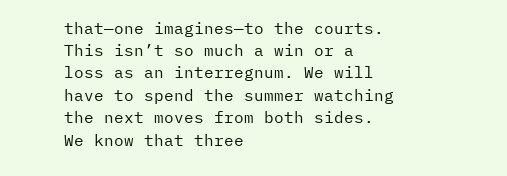that—one imagines—to the courts. This isn’t so much a win or a loss as an interregnum. We will have to spend the summer watching the next moves from both sides. We know that three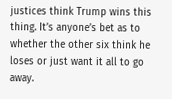justices think Trump wins this thing. It’s anyone’s bet as to whether the other six think he loses or just want it all to go away.